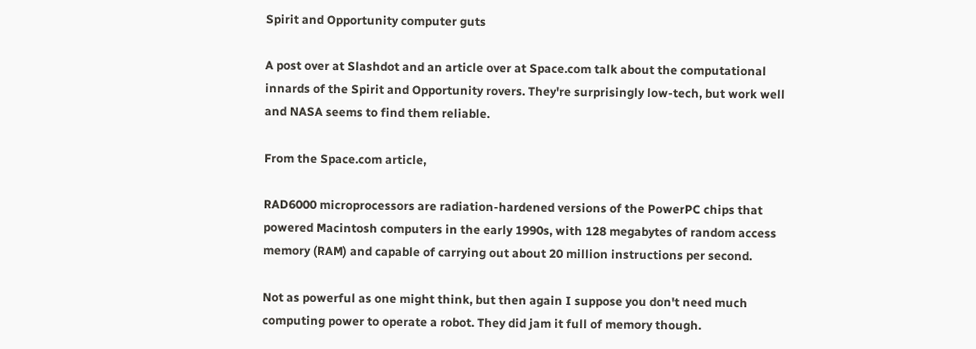Spirit and Opportunity computer guts

A post over at Slashdot and an article over at Space.com talk about the computational innards of the Spirit and Opportunity rovers. They're surprisingly low-tech, but work well and NASA seems to find them reliable.

From the Space.com article,

RAD6000 microprocessors are radiation-hardened versions of the PowerPC chips that powered Macintosh computers in the early 1990s, with 128 megabytes of random access memory (RAM) and capable of carrying out about 20 million instructions per second.

Not as powerful as one might think, but then again I suppose you don't need much computing power to operate a robot. They did jam it full of memory though.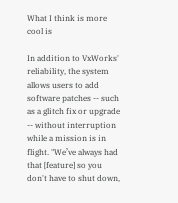What I think is more cool is

In addition to VxWorks' reliability, the system allows users to add software patches -- such as a glitch fix or upgrade -- without interruption while a mission is in flight. "We’ve always had that [feature] so you don't have to shut down,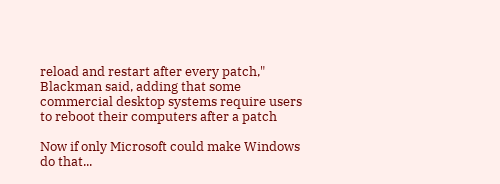reload and restart after every patch," Blackman said, adding that some commercial desktop systems require users to reboot their computers after a patch

Now if only Microsoft could make Windows do that...